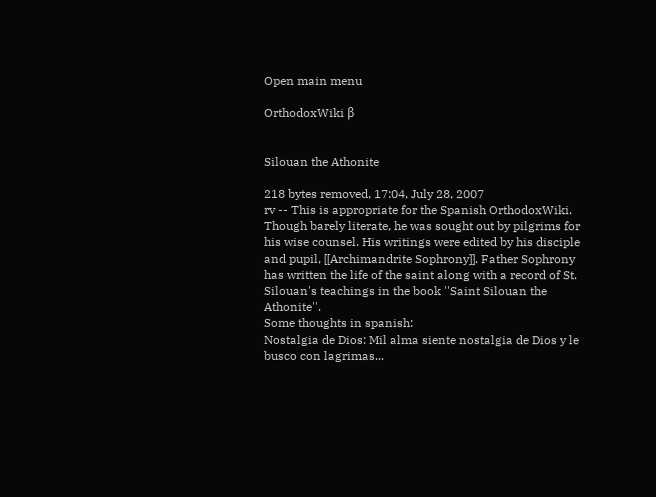Open main menu

OrthodoxWiki β


Silouan the Athonite

218 bytes removed, 17:04, July 28, 2007
rv -- This is appropriate for the Spanish OrthodoxWiki.
Though barely literate, he was sought out by pilgrims for his wise counsel. His writings were edited by his disciple and pupil, [[Archimandrite Sophrony]]. Father Sophrony has written the life of the saint along with a record of St. Silouan's teachings in the book ''Saint Silouan the Athonite''.
Some thoughts in spanish:
Nostalgia de Dios: Mil alma siente nostalgia de Dios y le busco con lagrimas...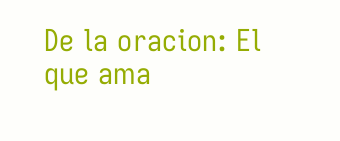De la oracion: El que ama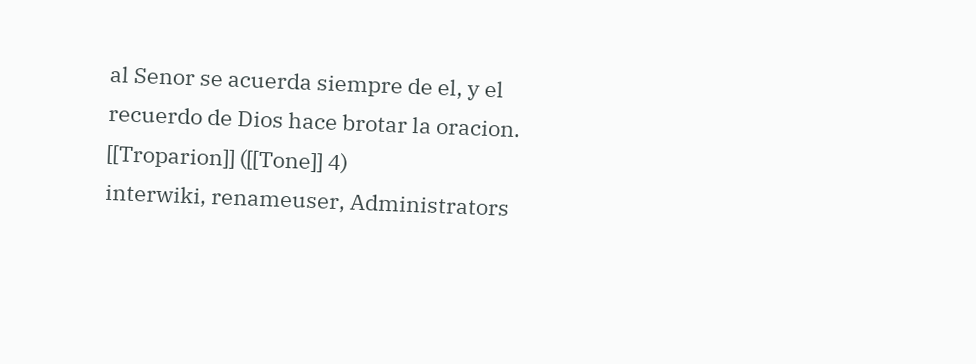al Senor se acuerda siempre de el, y el recuerdo de Dios hace brotar la oracion.
[[Troparion]] ([[Tone]] 4)
interwiki, renameuser, Administrators